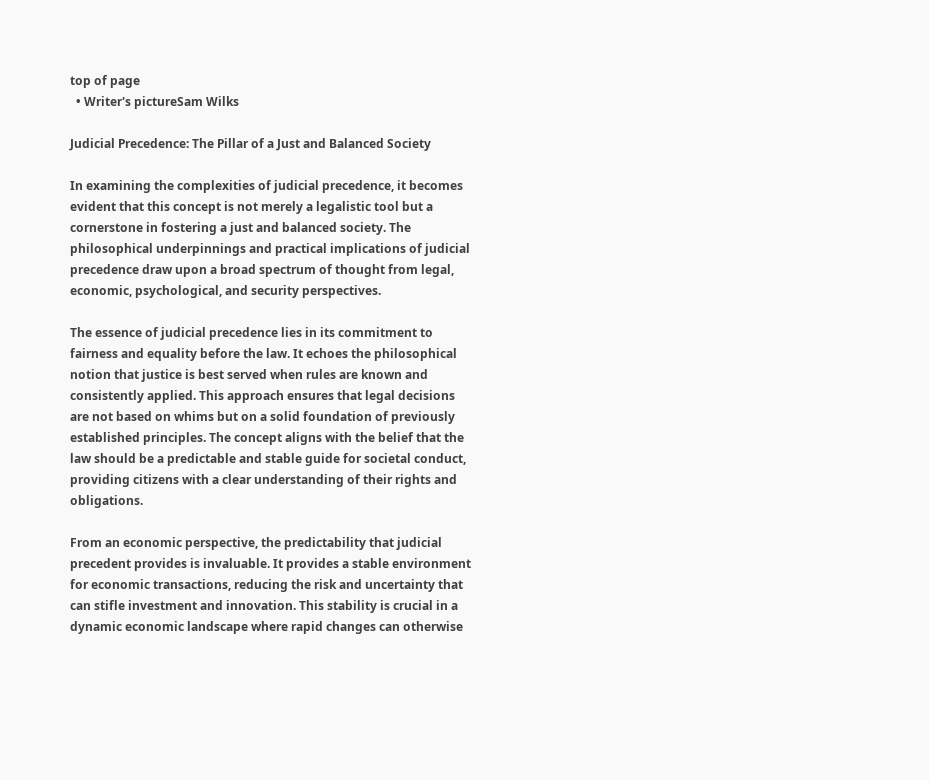top of page
  • Writer's pictureSam Wilks

Judicial Precedence: The Pillar of a Just and Balanced Society

In examining the complexities of judicial precedence, it becomes evident that this concept is not merely a legalistic tool but a cornerstone in fostering a just and balanced society. The philosophical underpinnings and practical implications of judicial precedence draw upon a broad spectrum of thought from legal, economic, psychological, and security perspectives.

The essence of judicial precedence lies in its commitment to fairness and equality before the law. It echoes the philosophical notion that justice is best served when rules are known and consistently applied. This approach ensures that legal decisions are not based on whims but on a solid foundation of previously established principles. The concept aligns with the belief that the law should be a predictable and stable guide for societal conduct, providing citizens with a clear understanding of their rights and obligations.

From an economic perspective, the predictability that judicial precedent provides is invaluable. It provides a stable environment for economic transactions, reducing the risk and uncertainty that can stifle investment and innovation. This stability is crucial in a dynamic economic landscape where rapid changes can otherwise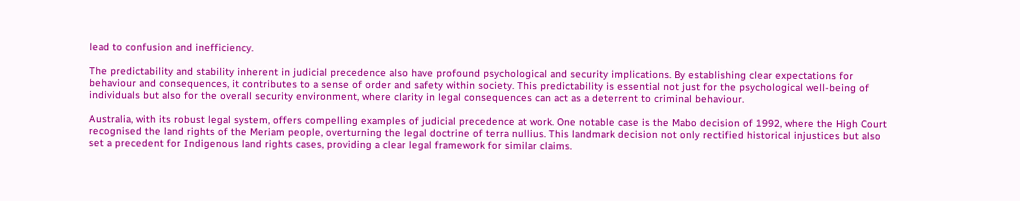lead to confusion and inefficiency.

The predictability and stability inherent in judicial precedence also have profound psychological and security implications. By establishing clear expectations for behaviour and consequences, it contributes to a sense of order and safety within society. This predictability is essential not just for the psychological well-being of individuals but also for the overall security environment, where clarity in legal consequences can act as a deterrent to criminal behaviour.

Australia, with its robust legal system, offers compelling examples of judicial precedence at work. One notable case is the Mabo decision of 1992, where the High Court recognised the land rights of the Meriam people, overturning the legal doctrine of terra nullius. This landmark decision not only rectified historical injustices but also set a precedent for Indigenous land rights cases, providing a clear legal framework for similar claims.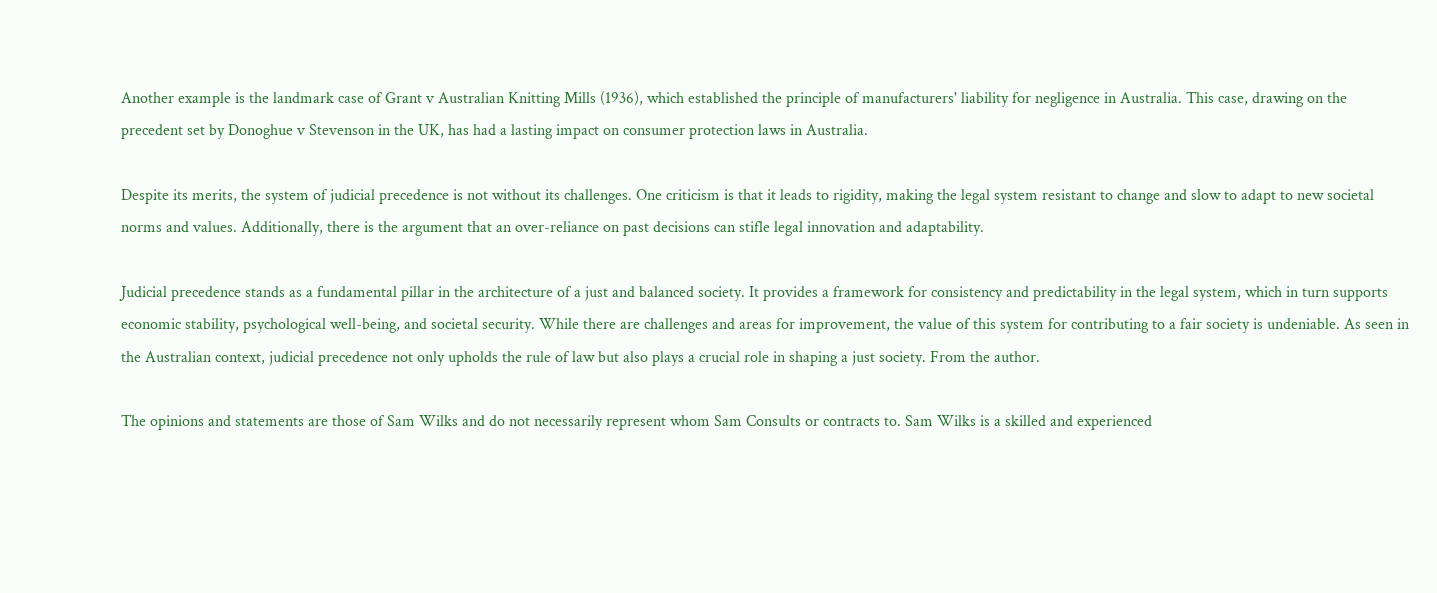Another example is the landmark case of Grant v Australian Knitting Mills (1936), which established the principle of manufacturers' liability for negligence in Australia. This case, drawing on the precedent set by Donoghue v Stevenson in the UK, has had a lasting impact on consumer protection laws in Australia.

Despite its merits, the system of judicial precedence is not without its challenges. One criticism is that it leads to rigidity, making the legal system resistant to change and slow to adapt to new societal norms and values. Additionally, there is the argument that an over-reliance on past decisions can stifle legal innovation and adaptability.

Judicial precedence stands as a fundamental pillar in the architecture of a just and balanced society. It provides a framework for consistency and predictability in the legal system, which in turn supports economic stability, psychological well-being, and societal security. While there are challenges and areas for improvement, the value of this system for contributing to a fair society is undeniable. As seen in the Australian context, judicial precedence not only upholds the rule of law but also plays a crucial role in shaping a just society. From the author.

The opinions and statements are those of Sam Wilks and do not necessarily represent whom Sam Consults or contracts to. Sam Wilks is a skilled and experienced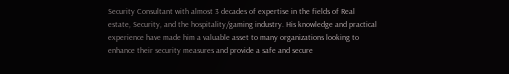Security Consultant with almost 3 decades of expertise in the fields of Real estate, Security, and the hospitality/gaming industry. His knowledge and practical experience have made him a valuable asset to many organizations looking to enhance their security measures and provide a safe and secure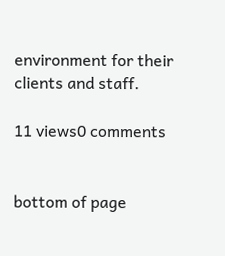environment for their clients and staff.

11 views0 comments


bottom of page